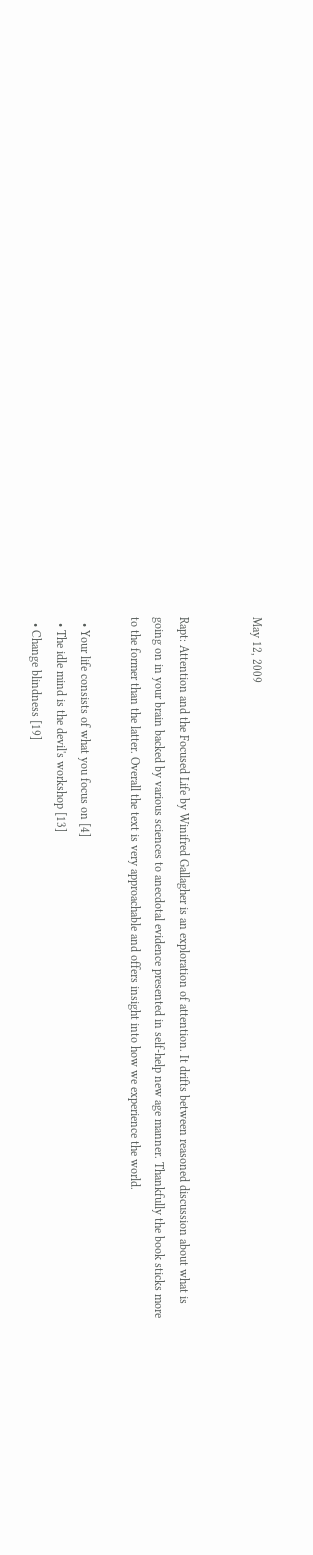May 12, 2009


Rapt: Attention and the Focused Life by Winifred Gallagher is an exploration of attention. It drifts between reasoned discussion about what is going on in your brain backed by various sciences to anecdotal evidence presented in self-help new age manner. Thankfully the book sticks more to the former than the latter. Overall the text is very approachable and offers insight into how we experience the world.

  • Your life consists of what you focus on [4]
  • The idle mind is the devil's workshop [13]
  • Change blindness [19]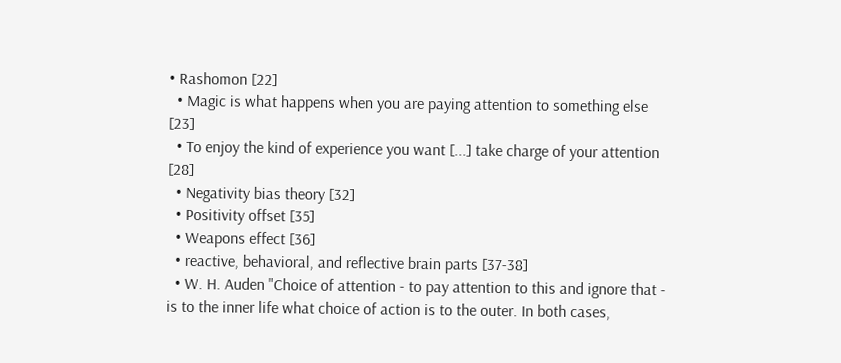• Rashomon [22]
  • Magic is what happens when you are paying attention to something else [23]
  • To enjoy the kind of experience you want [...] take charge of your attention [28]
  • Negativity bias theory [32]
  • Positivity offset [35]
  • Weapons effect [36]
  • reactive, behavioral, and reflective brain parts [37-38]
  • W. H. Auden "Choice of attention - to pay attention to this and ignore that - is to the inner life what choice of action is to the outer. In both cases,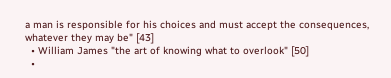a man is responsible for his choices and must accept the consequences, whatever they may be" [43]
  • William James "the art of knowing what to overlook" [50]
  •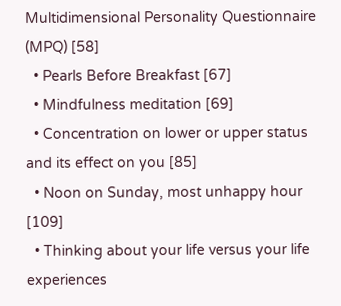Multidimensional Personality Questionnaire (MPQ) [58]
  • Pearls Before Breakfast [67]
  • Mindfulness meditation [69]
  • Concentration on lower or upper status and its effect on you [85]
  • Noon on Sunday, most unhappy hour [109]
  • Thinking about your life versus your life experiences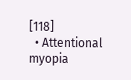[118]
  • Attentional myopia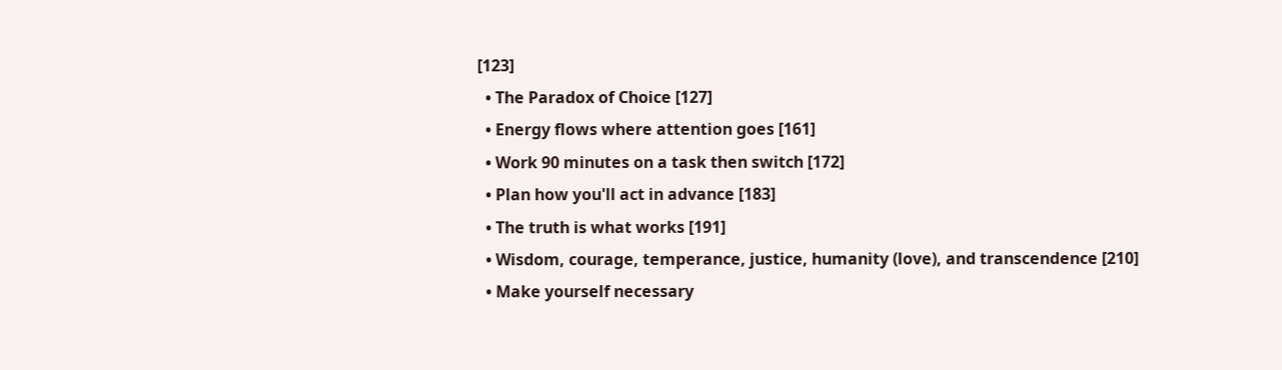[123]
  • The Paradox of Choice [127]
  • Energy flows where attention goes [161]
  • Work 90 minutes on a task then switch [172]
  • Plan how you'll act in advance [183]
  • The truth is what works [191]
  • Wisdom, courage, temperance, justice, humanity (love), and transcendence [210]
  • Make yourself necessary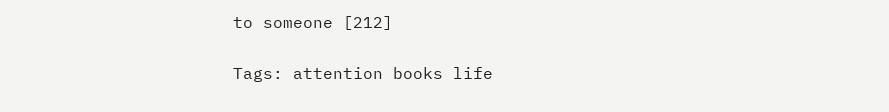to someone [212]

Tags: attention books life